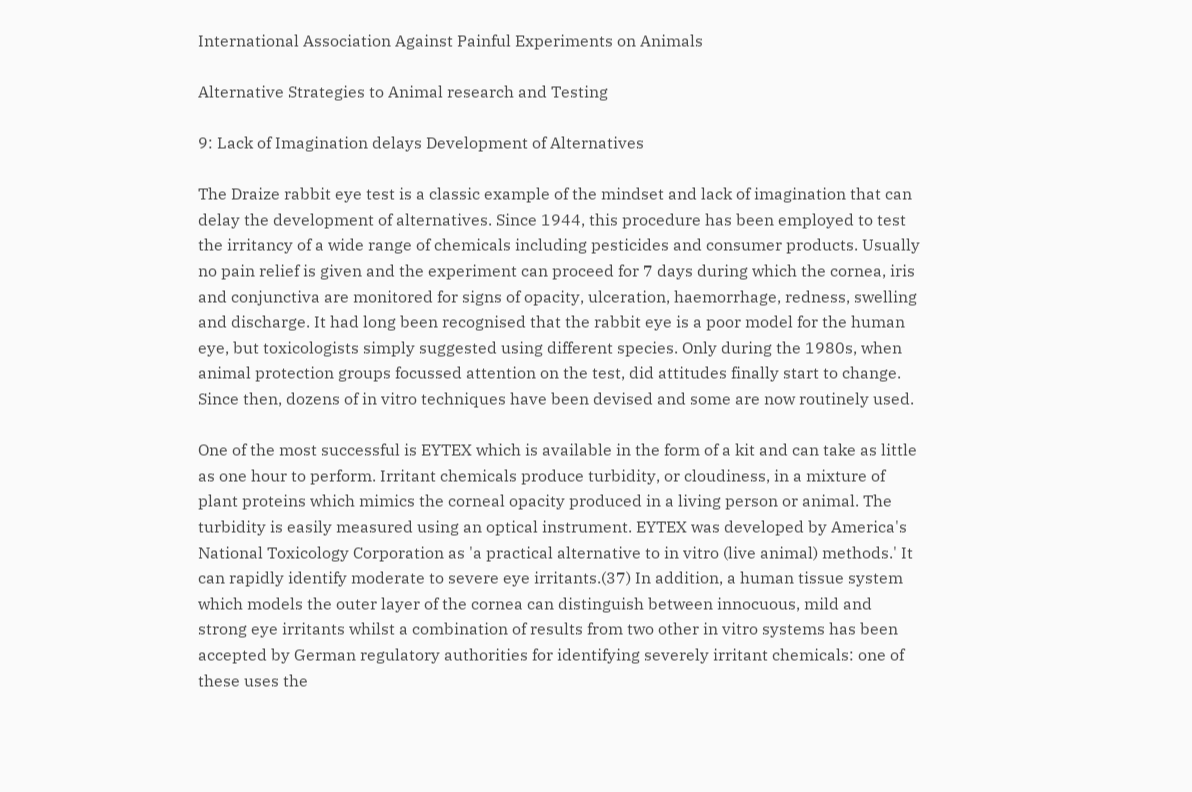International Association Against Painful Experiments on Animals

Alternative Strategies to Animal research and Testing

9: Lack of Imagination delays Development of Alternatives

The Draize rabbit eye test is a classic example of the mindset and lack of imagination that can delay the development of alternatives. Since 1944, this procedure has been employed to test the irritancy of a wide range of chemicals including pesticides and consumer products. Usually no pain relief is given and the experiment can proceed for 7 days during which the cornea, iris and conjunctiva are monitored for signs of opacity, ulceration, haemorrhage, redness, swelling and discharge. It had long been recognised that the rabbit eye is a poor model for the human eye, but toxicologists simply suggested using different species. Only during the 1980s, when animal protection groups focussed attention on the test, did attitudes finally start to change. Since then, dozens of in vitro techniques have been devised and some are now routinely used.

One of the most successful is EYTEX which is available in the form of a kit and can take as little as one hour to perform. Irritant chemicals produce turbidity, or cloudiness, in a mixture of plant proteins which mimics the corneal opacity produced in a living person or animal. The turbidity is easily measured using an optical instrument. EYTEX was developed by America's National Toxicology Corporation as 'a practical alternative to in vitro (live animal) methods.' It can rapidly identify moderate to severe eye irritants.(37) In addition, a human tissue system which models the outer layer of the cornea can distinguish between innocuous, mild and strong eye irritants whilst a combination of results from two other in vitro systems has been accepted by German regulatory authorities for identifying severely irritant chemicals: one of these uses the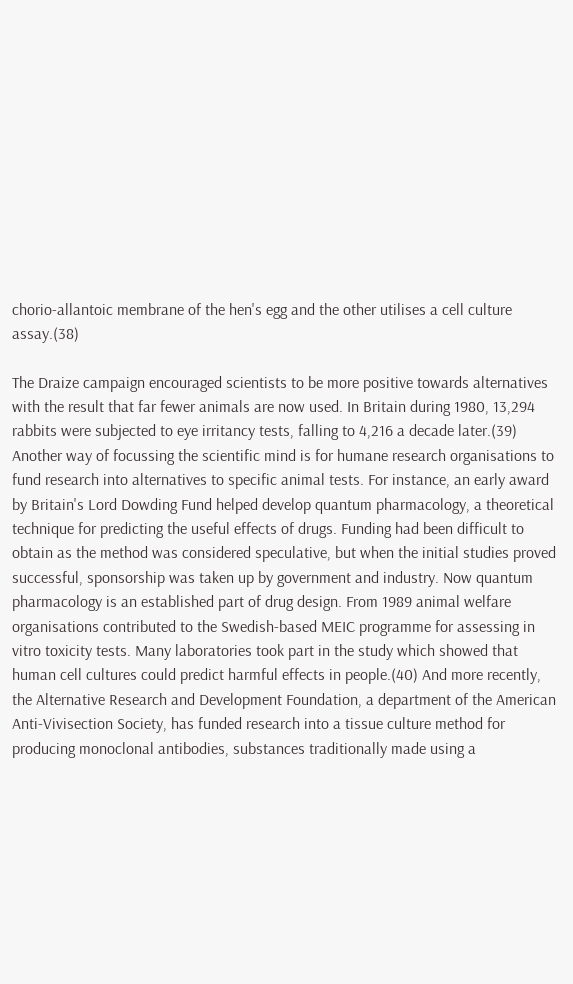chorio-allantoic membrane of the hen's egg and the other utilises a cell culture assay.(38)

The Draize campaign encouraged scientists to be more positive towards alternatives with the result that far fewer animals are now used. In Britain during 1980, 13,294 rabbits were subjected to eye irritancy tests, falling to 4,216 a decade later.(39) Another way of focussing the scientific mind is for humane research organisations to fund research into alternatives to specific animal tests. For instance, an early award by Britain's Lord Dowding Fund helped develop quantum pharmacology, a theoretical technique for predicting the useful effects of drugs. Funding had been difficult to obtain as the method was considered speculative, but when the initial studies proved successful, sponsorship was taken up by government and industry. Now quantum pharmacology is an established part of drug design. From 1989 animal welfare organisations contributed to the Swedish-based MEIC programme for assessing in vitro toxicity tests. Many laboratories took part in the study which showed that human cell cultures could predict harmful effects in people.(40) And more recently, the Alternative Research and Development Foundation, a department of the American Anti-Vivisection Society, has funded research into a tissue culture method for producing monoclonal antibodies, substances traditionally made using a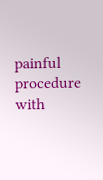painful procedure with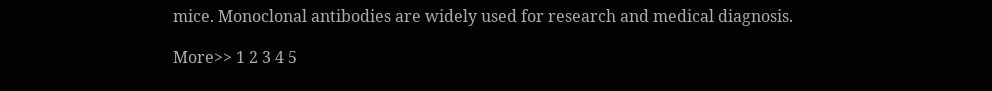mice. Monoclonal antibodies are widely used for research and medical diagnosis.

More>> 1 2 3 4 5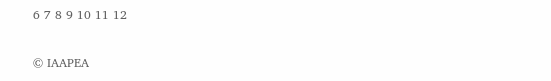6 7 8 9 10 11 12

© IAAPEA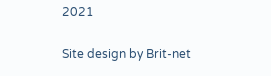2021

Site design by Brit-net